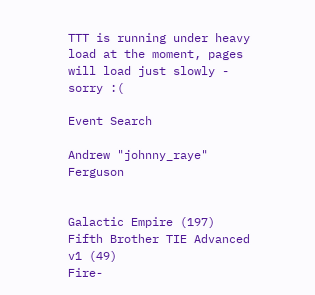TTT is running under heavy load at the moment, pages will load just slowly - sorry :(

Event Search

Andrew "johnny_raye" Ferguson


Galactic Empire (197)
Fifth Brother TIE Advanced v1 (49)
Fire-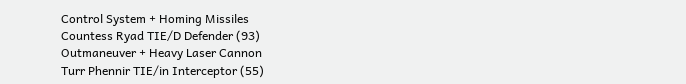Control System + Homing Missiles
Countess Ryad TIE/D Defender (93)
Outmaneuver + Heavy Laser Cannon
Turr Phennir TIE/in Interceptor (55)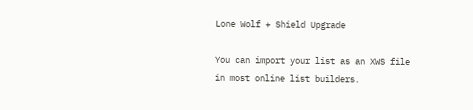Lone Wolf + Shield Upgrade

You can import your list as an XWS file in most online list builders.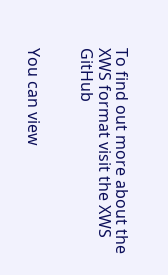To find out more about the XWS format visit the XWS GitHub


You can view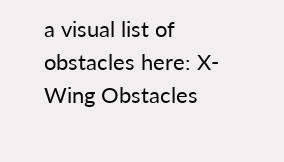a visual list of obstacles here: X-Wing Obstacles